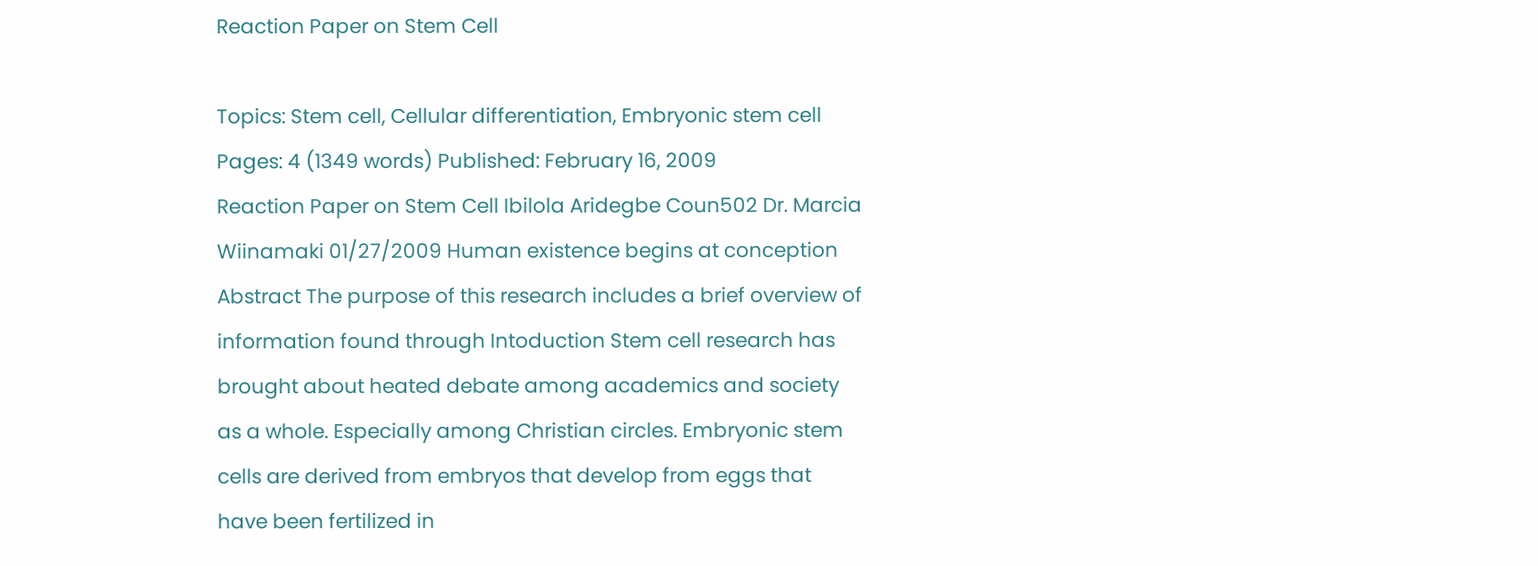Reaction Paper on Stem Cell

Topics: Stem cell, Cellular differentiation, Embryonic stem cell Pages: 4 (1349 words) Published: February 16, 2009
Reaction Paper on Stem Cell Ibilola Aridegbe Coun502 Dr. Marcia Wiinamaki 01/27/2009 Human existence begins at conception Abstract The purpose of this research includes a brief overview of information found through Intoduction Stem cell research has brought about heated debate among academics and society as a whole. Especially among Christian circles. Embryonic stem cells are derived from embryos that develop from eggs that have been fertilized in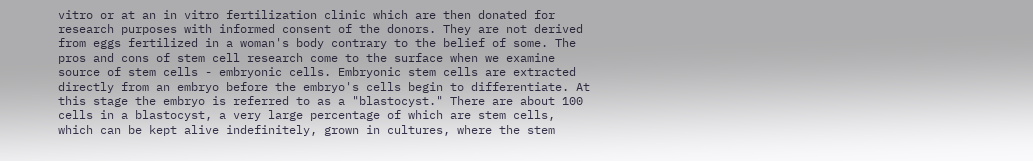vitro or at an in vitro fertilization clinic which are then donated for research purposes with informed consent of the donors. They are not derived from eggs fertilized in a woman's body contrary to the belief of some. The pros and cons of stem cell research come to the surface when we examine source of stem cells - embryonic cells. Embryonic stem cells are extracted directly from an embryo before the embryo's cells begin to differentiate. At this stage the embryo is referred to as a "blastocyst." There are about 100 cells in a blastocyst, a very large percentage of which are stem cells, which can be kept alive indefinitely, grown in cultures, where the stem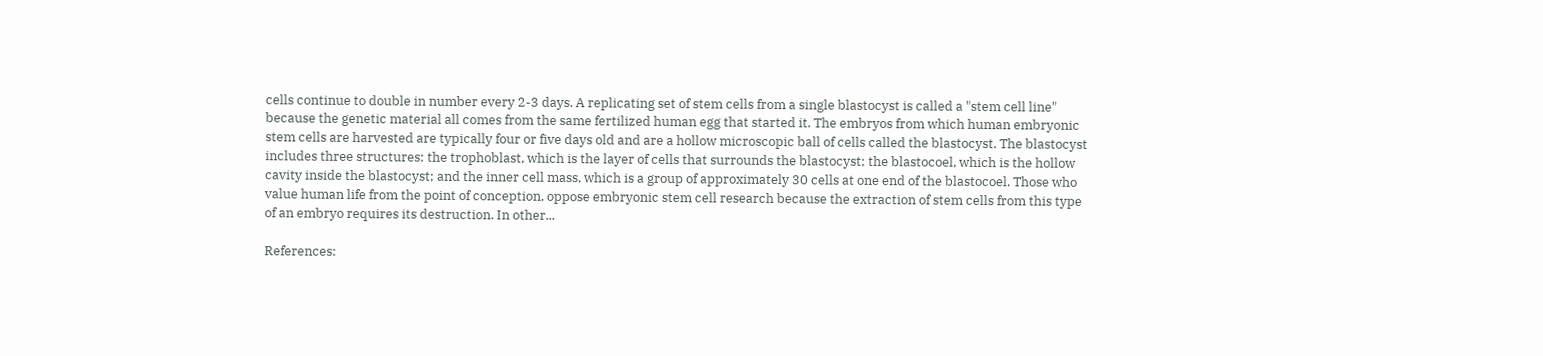cells continue to double in number every 2-3 days. A replicating set of stem cells from a single blastocyst is called a "stem cell line" because the genetic material all comes from the same fertilized human egg that started it. The embryos from which human embryonic stem cells are harvested are typically four or five days old and are a hollow microscopic ball of cells called the blastocyst. The blastocyst includes three structures: the trophoblast, which is the layer of cells that surrounds the blastocyst; the blastocoel, which is the hollow cavity inside the blastocyst; and the inner cell mass, which is a group of approximately 30 cells at one end of the blastocoel. Those who value human life from the point of conception, oppose embryonic stem cell research because the extraction of stem cells from this type of an embryo requires its destruction. In other...

References: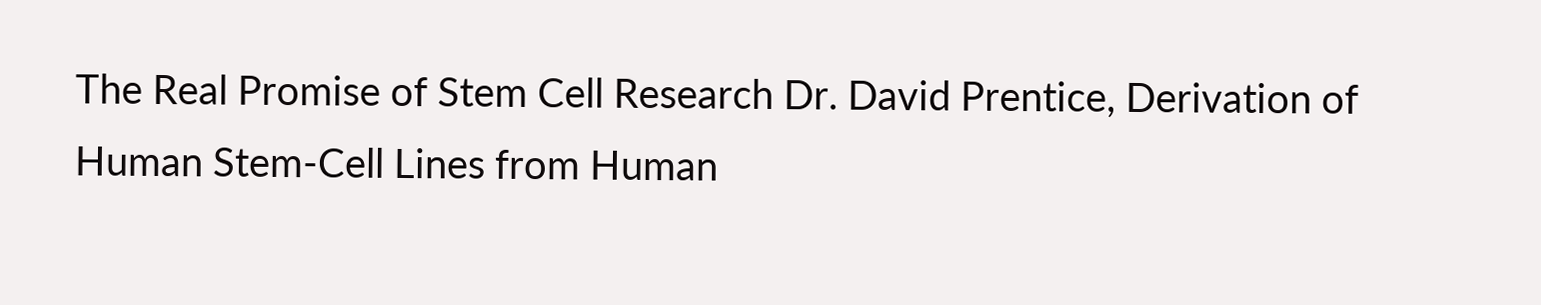The Real Promise of Stem Cell Research Dr. David Prentice, Derivation of Human Stem-Cell Lines from Human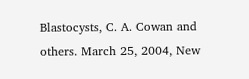Blastocysts, C. A. Cowan and others. March 25, 2004, New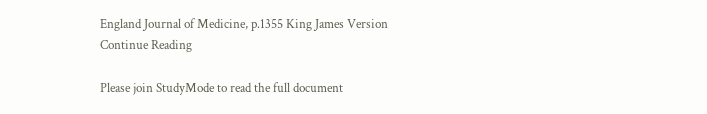England Journal of Medicine, p.1355 King James Version
Continue Reading

Please join StudyMode to read the full document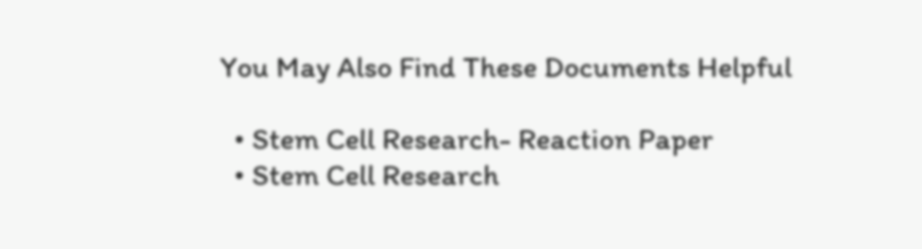You May Also Find These Documents Helpful

  • Stem Cell Research- Reaction Paper
  • Stem Cell Research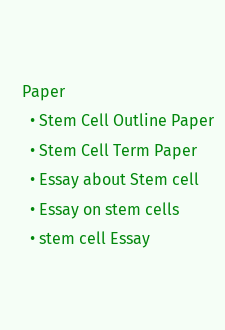Paper
  • Stem Cell Outline Paper
  • Stem Cell Term Paper
  • Essay about Stem cell
  • Essay on stem cells
  • stem cell Essay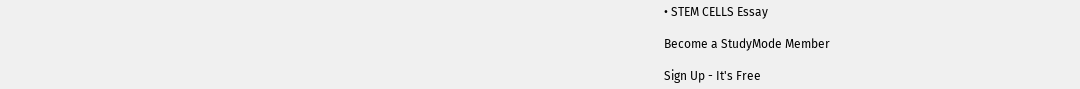• STEM CELLS Essay

Become a StudyMode Member

Sign Up - It's Free